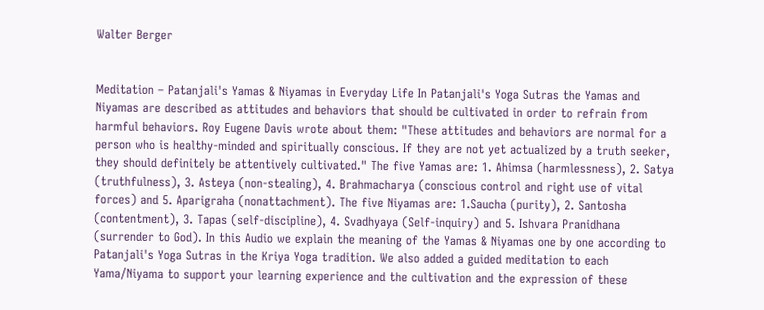Walter Berger


Meditation – Patanjali's Yamas & Niyamas in Everyday Life In Patanjali's Yoga Sutras the Yamas and Niyamas are described as attitudes and behaviors that should be cultivated in order to refrain from harmful behaviors. Roy Eugene Davis wrote about them: "These attitudes and behaviors are normal for a person who is healthy-minded and spiritually conscious. If they are not yet actualized by a truth seeker, they should definitely be attentively cultivated." The five Yamas are: 1. Ahimsa (harmlessness), 2. Satya (truthfulness), 3. Asteya (non-stealing), 4. Brahmacharya (conscious control and right use of vital forces) and 5. Aparigraha (nonattachment). The five Niyamas are: 1.Saucha (purity), 2. Santosha (contentment), 3. Tapas (self-discipline), 4. Svadhyaya (Self-inquiry) and 5. Ishvara Pranidhana (surrender to God). In this Audio we explain the meaning of the Yamas & Niyamas one by one according to Patanjali's Yoga Sutras in the Kriya Yoga tradition. We also added a guided meditation to each Yama/Niyama to support your learning experience and the cultivation and the expression of these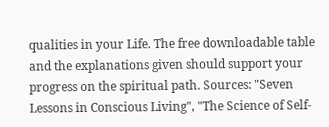qualities in your Life. The free downloadable table and the explanations given should support your progress on the spiritual path. Sources: "Seven Lessons in Conscious Living", "The Science of Self-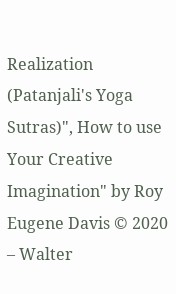Realization (Patanjali's Yoga Sutras)", How to use Your Creative Imagination" by Roy Eugene Davis © 2020 – Walter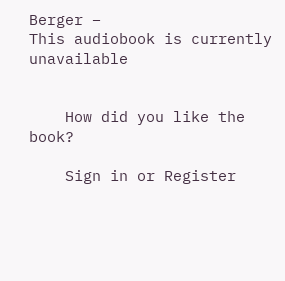Berger –
This audiobook is currently unavailable


    How did you like the book?

    Sign in or Register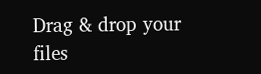Drag & drop your files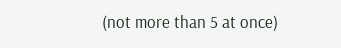(not more than 5 at once)